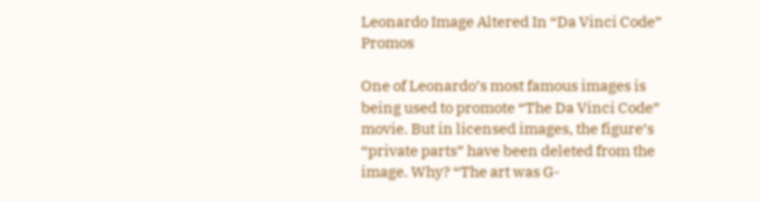Leonardo Image Altered In “Da Vinci Code” Promos

One of Leonardo’s most famous images is being used to promote “The Da Vinci Code” movie. But in licensed images, the figure’s “private parts” have been deleted from the image. Why? “The art was G-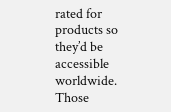rated for products so they’d be accessible worldwide. Those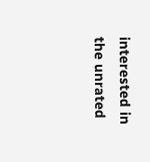interested in the unrated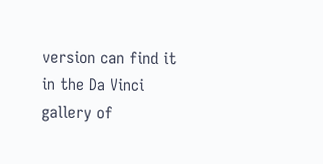version can find it in the Da Vinci gallery of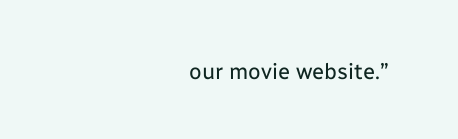our movie website.”